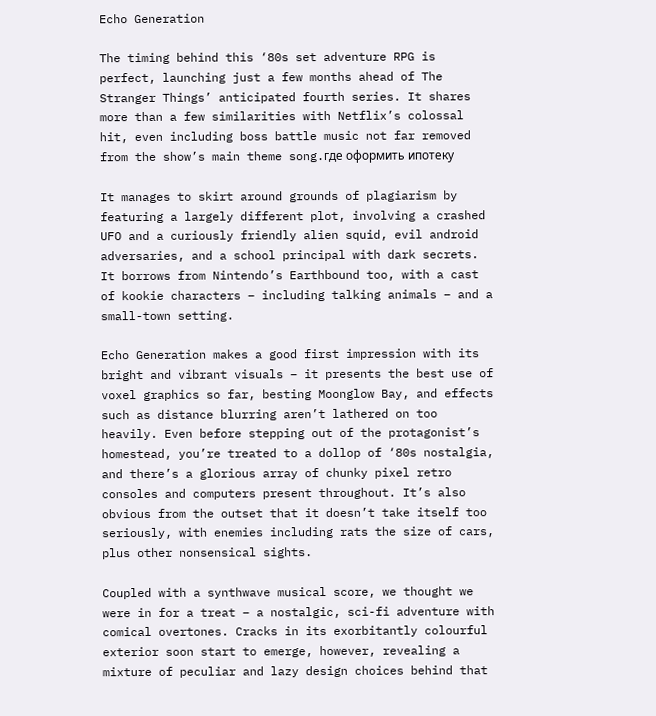Echo Generation

The timing behind this ‘80s set adventure RPG is perfect, launching just a few months ahead of The Stranger Things’ anticipated fourth series. It shares more than a few similarities with Netflix’s colossal hit, even including boss battle music not far removed from the show’s main theme song.где оформить ипотеку

It manages to skirt around grounds of plagiarism by featuring a largely different plot, involving a crashed UFO and a curiously friendly alien squid, evil android adversaries, and a school principal with dark secrets. It borrows from Nintendo’s Earthbound too, with a cast of kookie characters – including talking animals – and a small-town setting.

Echo Generation makes a good first impression with its bright and vibrant visuals – it presents the best use of voxel graphics so far, besting Moonglow Bay, and effects such as distance blurring aren’t lathered on too heavily. Even before stepping out of the protagonist’s homestead, you’re treated to a dollop of ‘80s nostalgia, and there’s a glorious array of chunky pixel retro consoles and computers present throughout. It’s also obvious from the outset that it doesn’t take itself too seriously, with enemies including rats the size of cars, plus other nonsensical sights.

Coupled with a synthwave musical score, we thought we were in for a treat – a nostalgic, sci-fi adventure with comical overtones. Cracks in its exorbitantly colourful exterior soon start to emerge, however, revealing a mixture of peculiar and lazy design choices behind that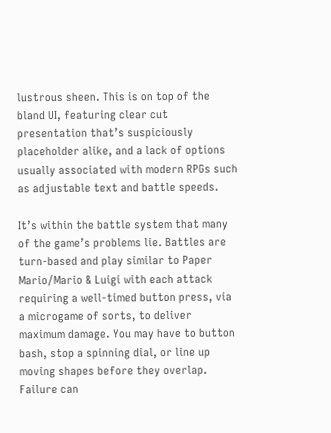lustrous sheen. This is on top of the bland UI, featuring clear cut presentation that’s suspiciously placeholder alike, and a lack of options usually associated with modern RPGs such as adjustable text and battle speeds.

It’s within the battle system that many of the game’s problems lie. Battles are turn-based and play similar to Paper Mario/Mario & Luigi with each attack requiring a well-timed button press, via a microgame of sorts, to deliver maximum damage. You may have to button bash, stop a spinning dial, or line up moving shapes before they overlap. Failure can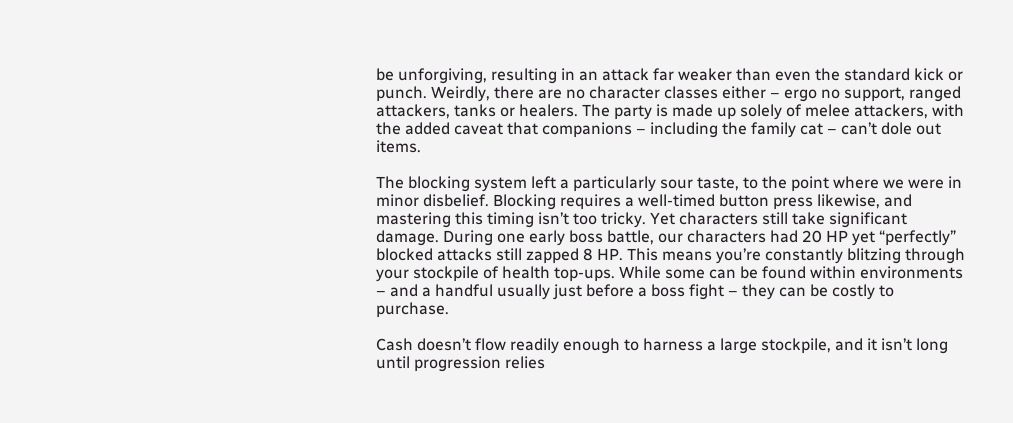be unforgiving, resulting in an attack far weaker than even the standard kick or punch. Weirdly, there are no character classes either – ergo no support, ranged attackers, tanks or healers. The party is made up solely of melee attackers, with the added caveat that companions – including the family cat – can’t dole out items.

The blocking system left a particularly sour taste, to the point where we were in minor disbelief. Blocking requires a well-timed button press likewise, and mastering this timing isn’t too tricky. Yet characters still take significant damage. During one early boss battle, our characters had 20 HP yet “perfectly” blocked attacks still zapped 8 HP. This means you’re constantly blitzing through your stockpile of health top-ups. While some can be found within environments – and a handful usually just before a boss fight – they can be costly to purchase.

Cash doesn’t flow readily enough to harness a large stockpile, and it isn’t long until progression relies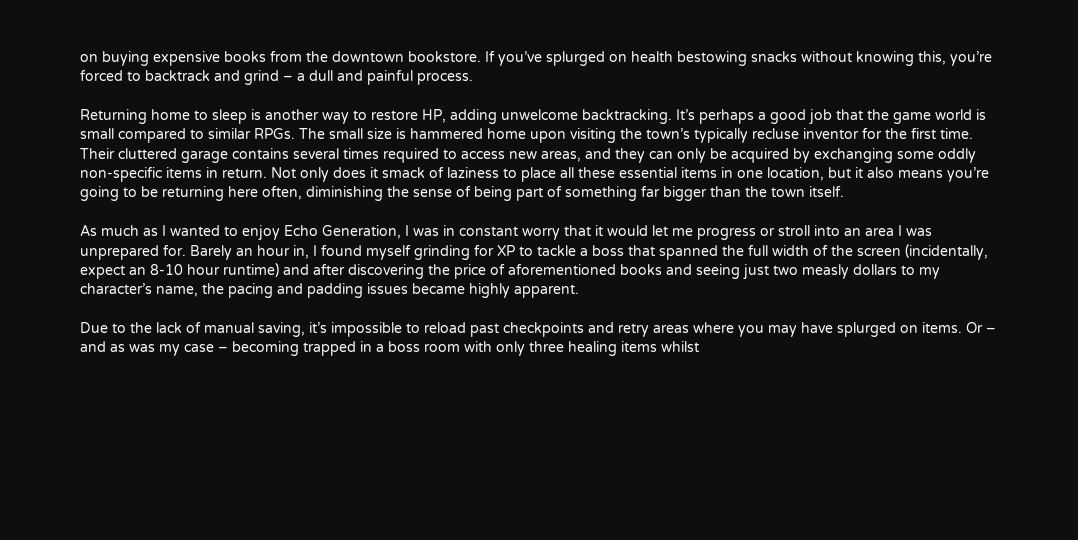on buying expensive books from the downtown bookstore. If you’ve splurged on health bestowing snacks without knowing this, you’re forced to backtrack and grind – a dull and painful process.

Returning home to sleep is another way to restore HP, adding unwelcome backtracking. It’s perhaps a good job that the game world is small compared to similar RPGs. The small size is hammered home upon visiting the town’s typically recluse inventor for the first time. Their cluttered garage contains several times required to access new areas, and they can only be acquired by exchanging some oddly non-specific items in return. Not only does it smack of laziness to place all these essential items in one location, but it also means you’re going to be returning here often, diminishing the sense of being part of something far bigger than the town itself.

As much as I wanted to enjoy Echo Generation, I was in constant worry that it would let me progress or stroll into an area I was unprepared for. Barely an hour in, I found myself grinding for XP to tackle a boss that spanned the full width of the screen (incidentally, expect an 8-10 hour runtime) and after discovering the price of aforementioned books and seeing just two measly dollars to my character’s name, the pacing and padding issues became highly apparent.

Due to the lack of manual saving, it’s impossible to reload past checkpoints and retry areas where you may have splurged on items. Or – and as was my case – becoming trapped in a boss room with only three healing items whilst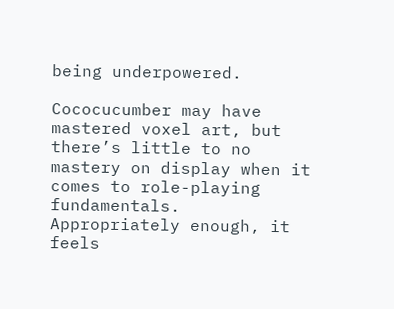being underpowered.

Cococucumber may have mastered voxel art, but there’s little to no mastery on display when it comes to role-playing fundamentals. Appropriately enough, it feels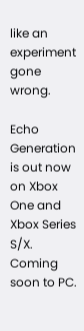like an experiment gone wrong.

Echo Generation is out now on Xbox One and Xbox Series S/X. Coming soon to PC.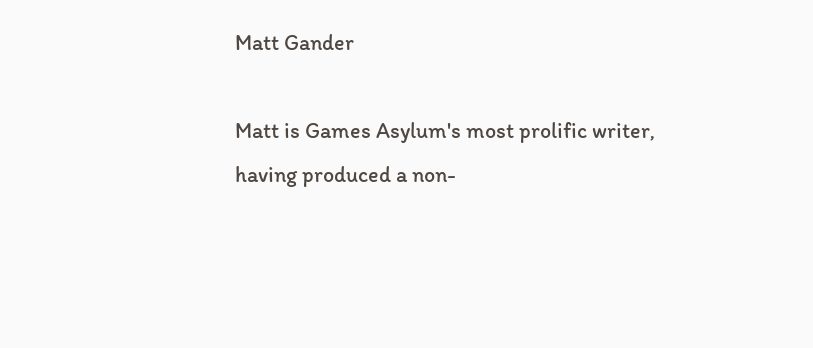Matt Gander

Matt is Games Asylum's most prolific writer, having produced a non-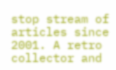stop stream of articles since 2001. A retro collector and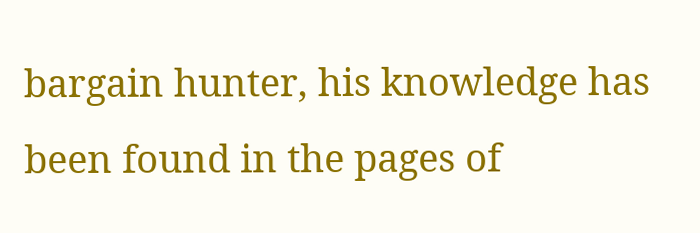bargain hunter, his knowledge has been found in the pages of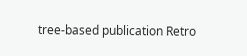tree-based publication Retro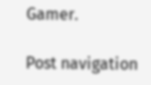Gamer.

Post navigation